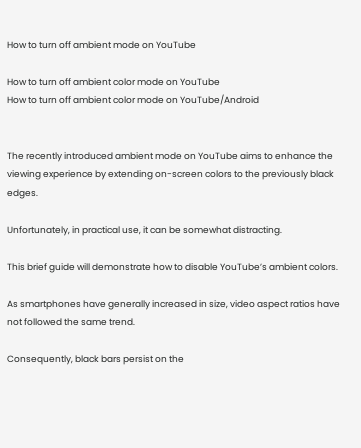How to turn off ambient mode on YouTube

How to turn off ambient color mode on YouTube
How to turn off ambient color mode on YouTube/Android


The recently introduced ambient mode on YouTube aims to enhance the viewing experience by extending on-screen colors to the previously black edges.

Unfortunately, in practical use, it can be somewhat distracting.

This brief guide will demonstrate how to disable YouTube’s ambient colors.

As smartphones have generally increased in size, video aspect ratios have not followed the same trend.

Consequently, black bars persist on the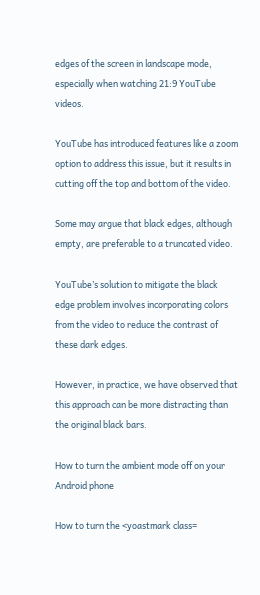edges of the screen in landscape mode, especially when watching 21:9 YouTube videos.

YouTube has introduced features like a zoom option to address this issue, but it results in cutting off the top and bottom of the video.

Some may argue that black edges, although empty, are preferable to a truncated video.

YouTube’s solution to mitigate the black edge problem involves incorporating colors from the video to reduce the contrast of these dark edges.

However, in practice, we have observed that this approach can be more distracting than the original black bars.

How to turn the ambient mode off on your Android phone

How to turn the <yoastmark class=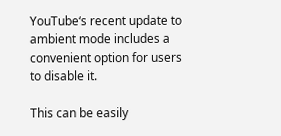YouTube‘s recent update to ambient mode includes a convenient option for users to disable it.

This can be easily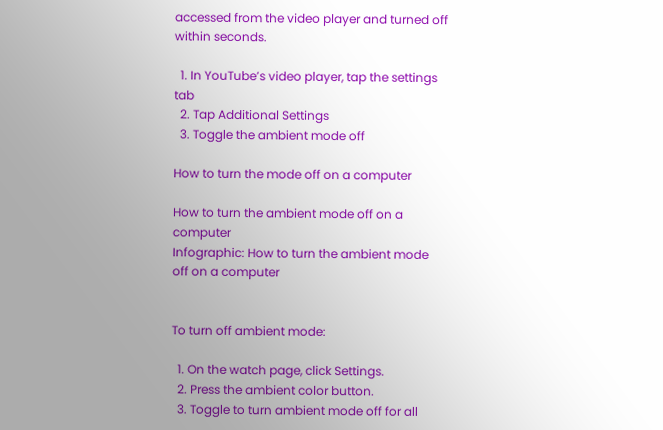accessed from the video player and turned off within seconds.

  1. In YouTube’s video player, tap the settings tab
  2. Tap Additional Settings
  3. Toggle the ambient mode off

How to turn the mode off on a computer

How to turn the ambient mode off on a computer
Infographic: How to turn the ambient mode off on a computer


To turn off ambient mode:

  1. On the watch page, click Settings.
  2. Press the ambient color button.
  3. Toggle to turn ambient mode off for all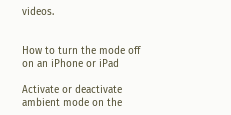videos.


How to turn the mode off on an iPhone or iPad

Activate or deactivate ambient mode on the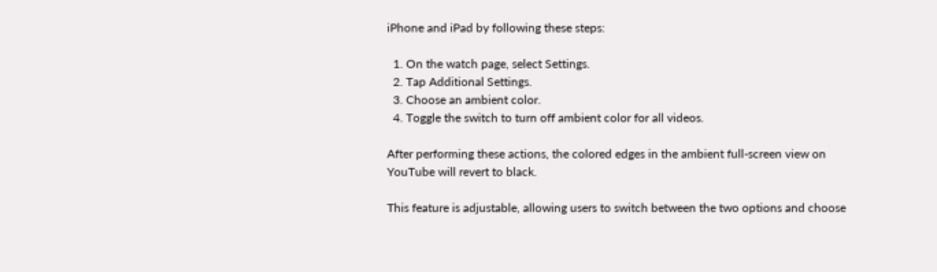iPhone and iPad by following these steps:

  1. On the watch page, select Settings.
  2. Tap Additional Settings.
  3. Choose an ambient color.
  4. Toggle the switch to turn off ambient color for all videos.

After performing these actions, the colored edges in the ambient full-screen view on YouTube will revert to black.

This feature is adjustable, allowing users to switch between the two options and choose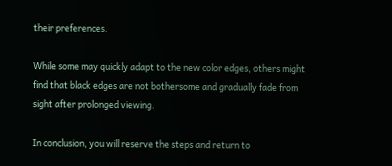their preferences.

While some may quickly adapt to the new color edges, others might find that black edges are not bothersome and gradually fade from sight after prolonged viewing.

In conclusion, you will reserve the steps and return to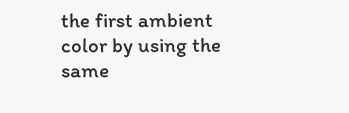the first ambient color by using the same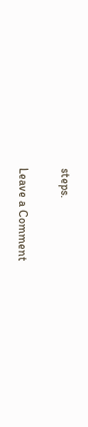steps.

Leave a Comment